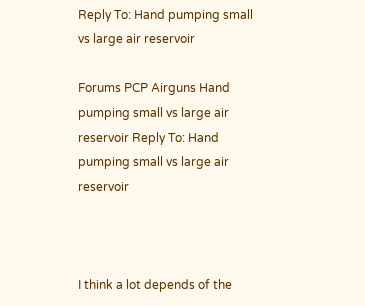Reply To: Hand pumping small vs large air reservoir

Forums PCP Airguns Hand pumping small vs large air reservoir Reply To: Hand pumping small vs large air reservoir



I think a lot depends of the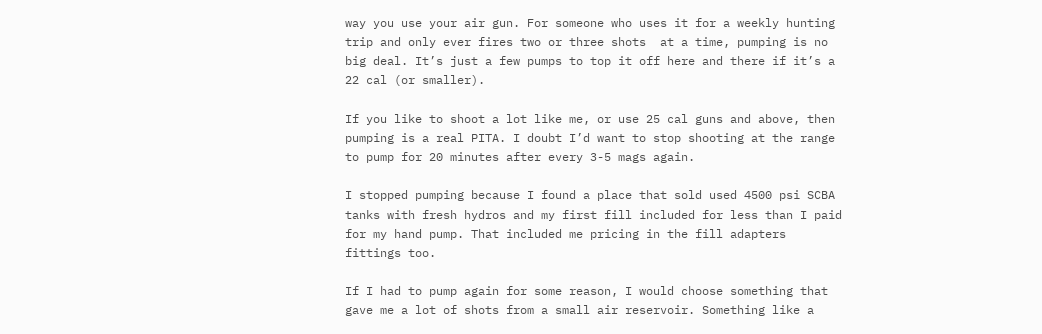way you use your air gun. For someone who uses it for a weekly hunting trip and only ever fires two or three shots  at a time, pumping is no big deal. It’s just a few pumps to top it off here and there if it’s a 22 cal (or smaller).

If you like to shoot a lot like me, or use 25 cal guns and above, then pumping is a real PITA. I doubt I’d want to stop shooting at the range to pump for 20 minutes after every 3-5 mags again.

I stopped pumping because I found a place that sold used 4500 psi SCBA tanks with fresh hydros and my first fill included for less than I paid for my hand pump. That included me pricing in the fill adapters fittings too.

If I had to pump again for some reason, I would choose something that gave me a lot of shots from a small air reservoir. Something like a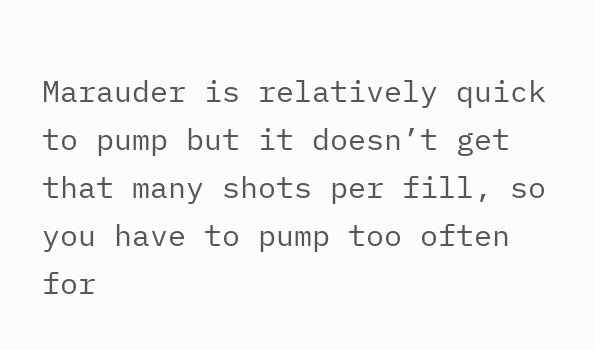Marauder is relatively quick to pump but it doesn’t get that many shots per fill, so you have to pump too often for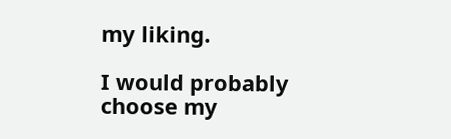my liking.

I would probably choose my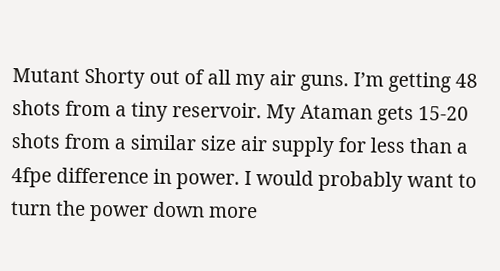Mutant Shorty out of all my air guns. I’m getting 48 shots from a tiny reservoir. My Ataman gets 15-20 shots from a similar size air supply for less than a 4fpe difference in power. I would probably want to turn the power down more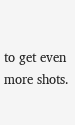to get even more shots.